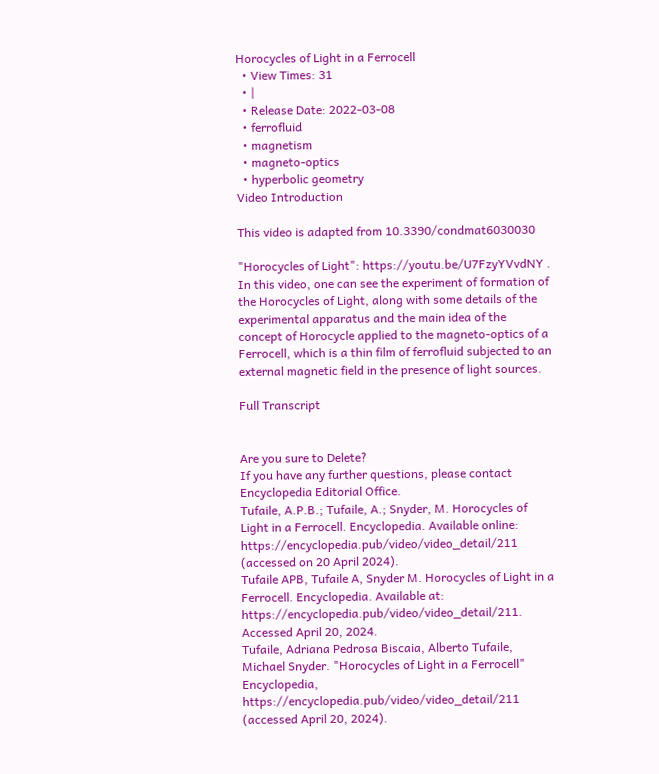Horocycles of Light in a Ferrocell
  • View Times: 31
  • |
  • Release Date: 2022-03-08
  • ferrofluid
  • magnetism
  • magneto-optics
  • hyperbolic geometry
Video Introduction

This video is adapted from 10.3390/condmat6030030

"Horocycles of Light": https://youtu.be/U7FzyYVvdNY . In this video, one can see the experiment of formation of the Horocycles of Light, along with some details of the experimental apparatus and the main idea of the concept of Horocycle applied to the magneto-optics of a Ferrocell, which is a thin film of ferrofluid subjected to an external magnetic field in the presence of light sources.

Full Transcript


Are you sure to Delete?
If you have any further questions, please contact Encyclopedia Editorial Office.
Tufaile, A.P.B.; Tufaile, A.; Snyder, M. Horocycles of Light in a Ferrocell. Encyclopedia. Available online: https://encyclopedia.pub/video/video_detail/211 (accessed on 20 April 2024).
Tufaile APB, Tufaile A, Snyder M. Horocycles of Light in a Ferrocell. Encyclopedia. Available at: https://encyclopedia.pub/video/video_detail/211. Accessed April 20, 2024.
Tufaile, Adriana Pedrosa Biscaia, Alberto Tufaile, Michael Snyder. "Horocycles of Light in a Ferrocell" Encyclopedia, https://encyclopedia.pub/video/video_detail/211 (accessed April 20, 2024).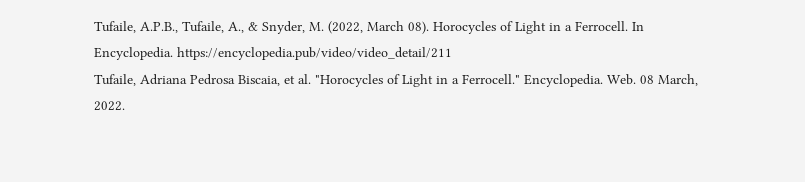Tufaile, A.P.B., Tufaile, A., & Snyder, M. (2022, March 08). Horocycles of Light in a Ferrocell. In Encyclopedia. https://encyclopedia.pub/video/video_detail/211
Tufaile, Adriana Pedrosa Biscaia, et al. "Horocycles of Light in a Ferrocell." Encyclopedia. Web. 08 March, 2022.